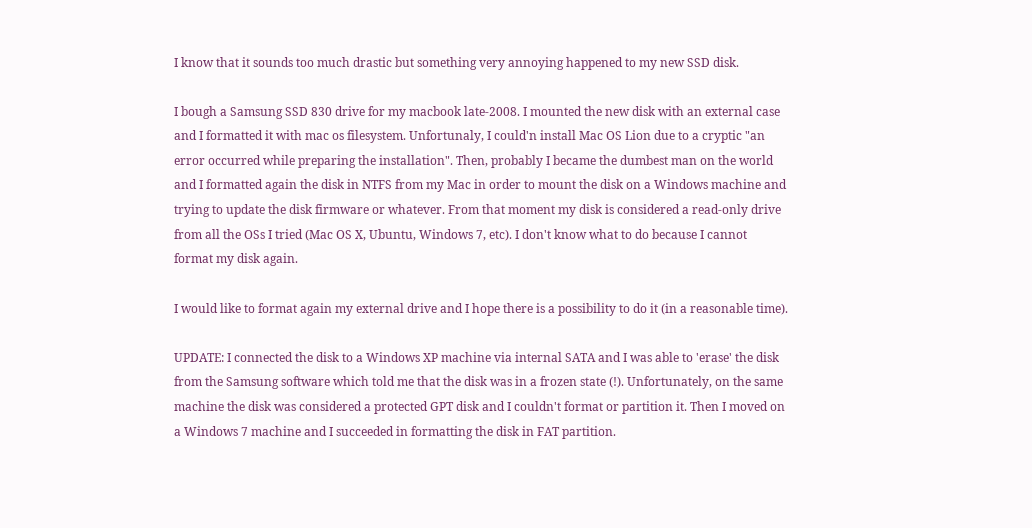I know that it sounds too much drastic but something very annoying happened to my new SSD disk.

I bough a Samsung SSD 830 drive for my macbook late-2008. I mounted the new disk with an external case and I formatted it with mac os filesystem. Unfortunaly, I could'n install Mac OS Lion due to a cryptic "an error occurred while preparing the installation". Then, probably I became the dumbest man on the world and I formatted again the disk in NTFS from my Mac in order to mount the disk on a Windows machine and trying to update the disk firmware or whatever. From that moment my disk is considered a read-only drive from all the OSs I tried (Mac OS X, Ubuntu, Windows 7, etc). I don't know what to do because I cannot format my disk again.

I would like to format again my external drive and I hope there is a possibility to do it (in a reasonable time).

UPDATE: I connected the disk to a Windows XP machine via internal SATA and I was able to 'erase' the disk from the Samsung software which told me that the disk was in a frozen state (!). Unfortunately, on the same machine the disk was considered a protected GPT disk and I couldn't format or partition it. Then I moved on a Windows 7 machine and I succeeded in formatting the disk in FAT partition.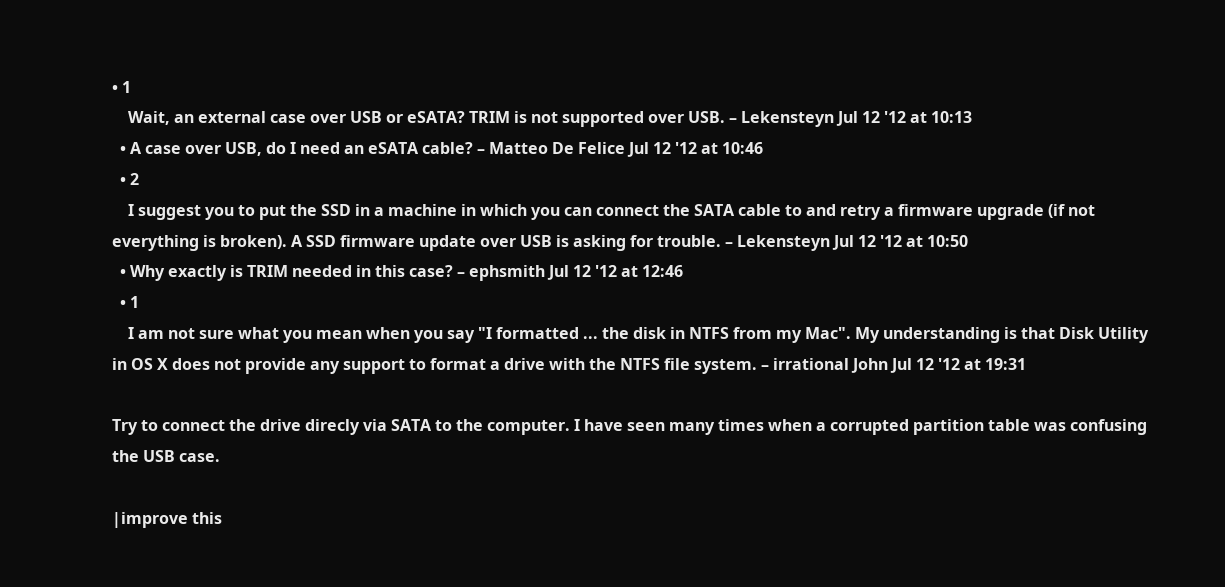• 1
    Wait, an external case over USB or eSATA? TRIM is not supported over USB. – Lekensteyn Jul 12 '12 at 10:13
  • A case over USB, do I need an eSATA cable? – Matteo De Felice Jul 12 '12 at 10:46
  • 2
    I suggest you to put the SSD in a machine in which you can connect the SATA cable to and retry a firmware upgrade (if not everything is broken). A SSD firmware update over USB is asking for trouble. – Lekensteyn Jul 12 '12 at 10:50
  • Why exactly is TRIM needed in this case? – ephsmith Jul 12 '12 at 12:46
  • 1
    I am not sure what you mean when you say "I formatted ... the disk in NTFS from my Mac". My understanding is that Disk Utility in OS X does not provide any support to format a drive with the NTFS file system. – irrational John Jul 12 '12 at 19:31

Try to connect the drive direcly via SATA to the computer. I have seen many times when a corrupted partition table was confusing the USB case.

|improve this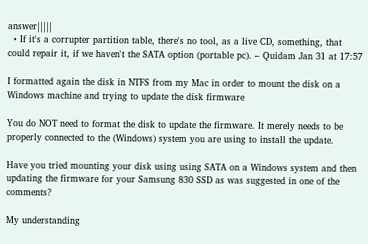answer|||||
  • If it's a corrupter partition table, there's no tool, as a live CD, something, that could repair it, if we haven't the SATA option (portable pc). – Quidam Jan 31 at 17:57

I formatted again the disk in NTFS from my Mac in order to mount the disk on a Windows machine and trying to update the disk firmware

You do NOT need to format the disk to update the firmware. It merely needs to be properly connected to the (Windows) system you are using to install the update.

Have you tried mounting your disk using using SATA on a Windows system and then updating the firmware for your Samsung 830 SSD as was suggested in one of the comments?

My understanding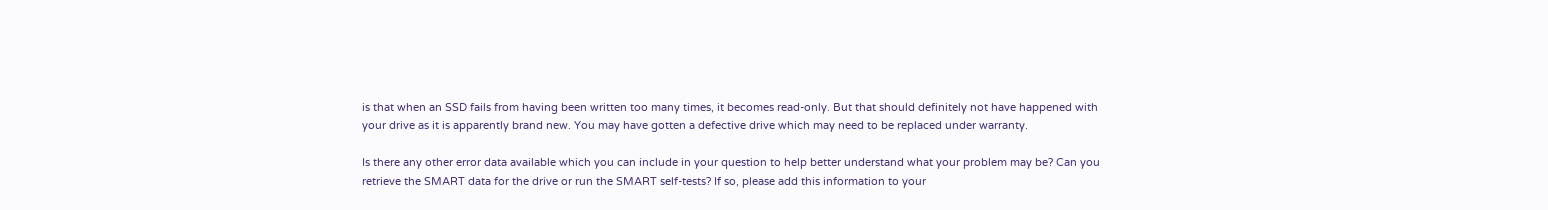is that when an SSD fails from having been written too many times, it becomes read-only. But that should definitely not have happened with your drive as it is apparently brand new. You may have gotten a defective drive which may need to be replaced under warranty.

Is there any other error data available which you can include in your question to help better understand what your problem may be? Can you retrieve the SMART data for the drive or run the SMART self-tests? If so, please add this information to your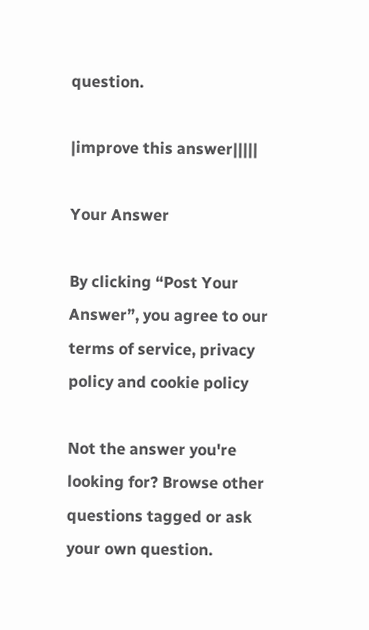question.

|improve this answer|||||

Your Answer

By clicking “Post Your Answer”, you agree to our terms of service, privacy policy and cookie policy

Not the answer you're looking for? Browse other questions tagged or ask your own question.